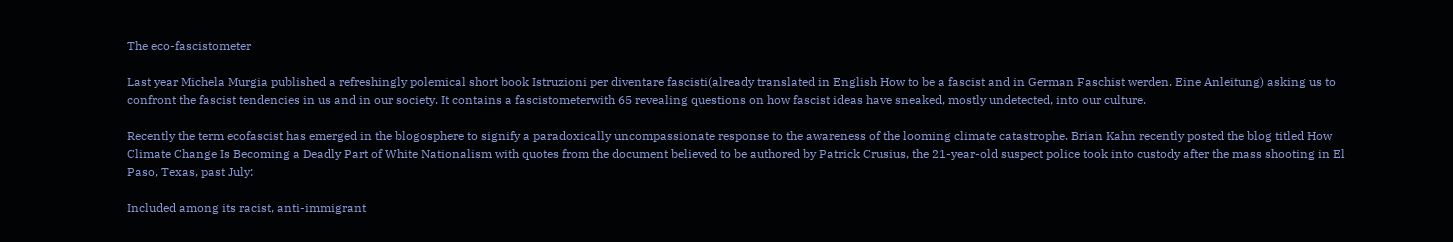The eco-fascistometer

Last year Michela Murgia published a refreshingly polemical short book Istruzioni per diventare fascisti(already translated in English How to be a fascist and in German Faschist werden. Eine Anleitung) asking us to confront the fascist tendencies in us and in our society. It contains a fascistometerwith 65 revealing questions on how fascist ideas have sneaked, mostly undetected, into our culture.

Recently the term ecofascist has emerged in the blogosphere to signify a paradoxically uncompassionate response to the awareness of the looming climate catastrophe. Brian Kahn recently posted the blog titled How Climate Change Is Becoming a Deadly Part of White Nationalism with quotes from the document believed to be authored by Patrick Crusius, the 21-year-old suspect police took into custody after the mass shooting in El Paso, Texas, past July:

Included among its racist, anti-immigrant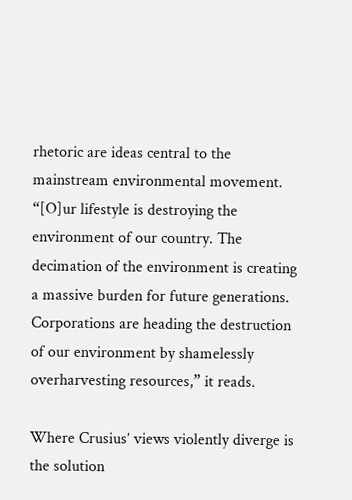rhetoric are ideas central to the mainstream environmental movement. “[O]ur lifestyle is destroying the environment of our country. The decimation of the environment is creating a massive burden for future generations. Corporations are heading the destruction of our environment by shamelessly overharvesting resources,” it reads.

Where Crusius’ views violently diverge is the solution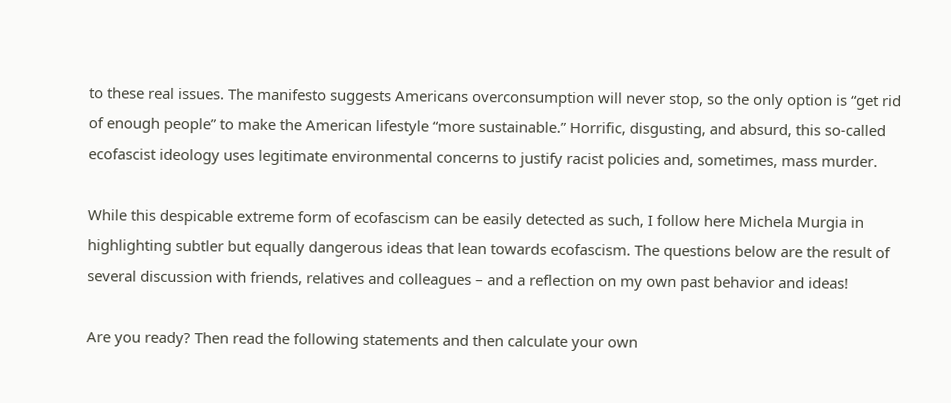to these real issues. The manifesto suggests Americans overconsumption will never stop, so the only option is “get rid of enough people” to make the American lifestyle “more sustainable.” Horrific, disgusting, and absurd, this so-called ecofascist ideology uses legitimate environmental concerns to justify racist policies and, sometimes, mass murder.

While this despicable extreme form of ecofascism can be easily detected as such, I follow here Michela Murgia in highlighting subtler but equally dangerous ideas that lean towards ecofascism. The questions below are the result of several discussion with friends, relatives and colleagues – and a reflection on my own past behavior and ideas!

Are you ready? Then read the following statements and then calculate your own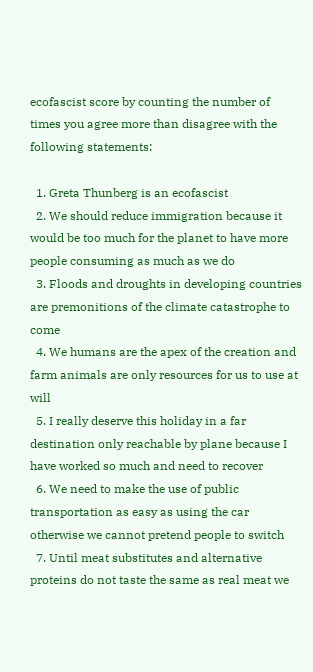ecofascist score by counting the number of times you agree more than disagree with the following statements:

  1. Greta Thunberg is an ecofascist
  2. We should reduce immigration because it would be too much for the planet to have more people consuming as much as we do
  3. Floods and droughts in developing countries are premonitions of the climate catastrophe to come
  4. We humans are the apex of the creation and farm animals are only resources for us to use at will
  5. I really deserve this holiday in a far destination only reachable by plane because I have worked so much and need to recover
  6. We need to make the use of public transportation as easy as using the car otherwise we cannot pretend people to switch
  7. Until meat substitutes and alternative proteins do not taste the same as real meat we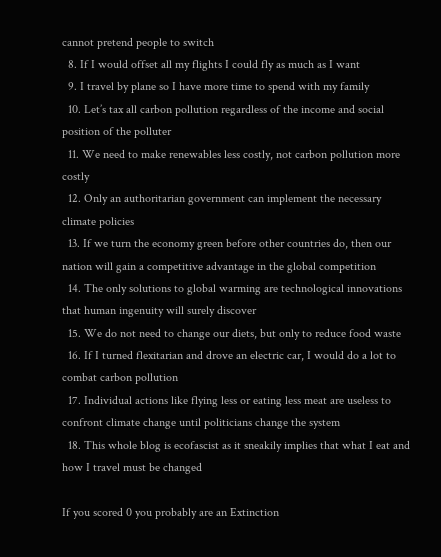cannot pretend people to switch
  8. If I would offset all my flights I could fly as much as I want
  9. I travel by plane so I have more time to spend with my family
  10. Let’s tax all carbon pollution regardless of the income and social position of the polluter
  11. We need to make renewables less costly, not carbon pollution more costly
  12. Only an authoritarian government can implement the necessary climate policies
  13. If we turn the economy green before other countries do, then our nation will gain a competitive advantage in the global competition
  14. The only solutions to global warming are technological innovations that human ingenuity will surely discover
  15. We do not need to change our diets, but only to reduce food waste
  16. If I turned flexitarian and drove an electric car, I would do a lot to combat carbon pollution
  17. Individual actions like flying less or eating less meat are useless to confront climate change until politicians change the system
  18. This whole blog is ecofascist as it sneakily implies that what I eat and how I travel must be changed

If you scored 0 you probably are an Extinction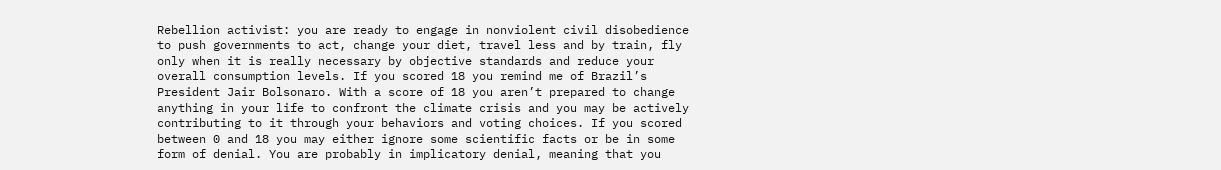Rebellion activist: you are ready to engage in nonviolent civil disobedience to push governments to act, change your diet, travel less and by train, fly only when it is really necessary by objective standards and reduce your overall consumption levels. If you scored 18 you remind me of Brazil’s President Jair Bolsonaro. With a score of 18 you aren’t prepared to change anything in your life to confront the climate crisis and you may be actively contributing to it through your behaviors and voting choices. If you scored between 0 and 18 you may either ignore some scientific facts or be in some form of denial. You are probably in implicatory denial, meaning that you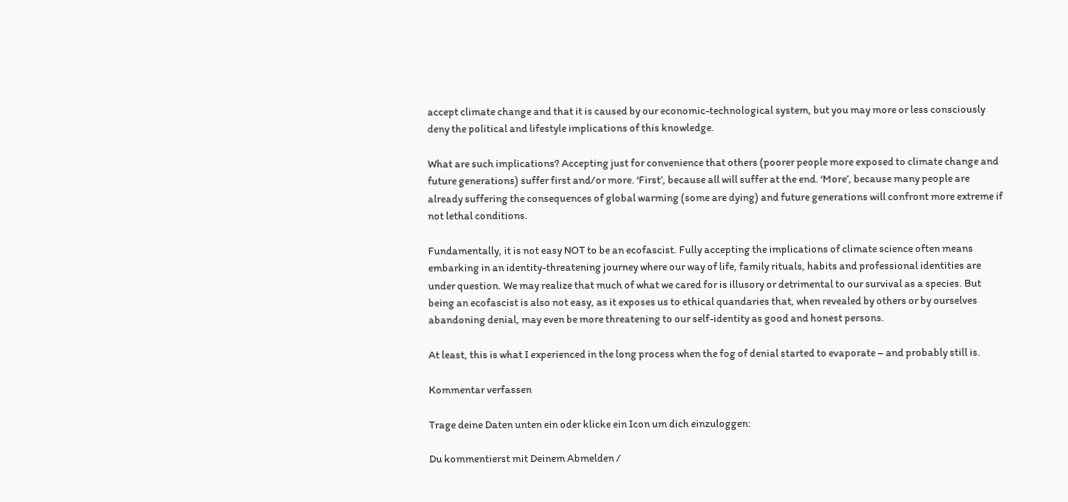accept climate change and that it is caused by our economic-technological system, but you may more or less consciously deny the political and lifestyle implications of this knowledge.

What are such implications? Accepting just for convenience that others (poorer people more exposed to climate change and future generations) suffer first and/or more. ‘First’, because all will suffer at the end. ‘More’, because many people are already suffering the consequences of global warming (some are dying) and future generations will confront more extreme if not lethal conditions.

Fundamentally, it is not easy NOT to be an ecofascist. Fully accepting the implications of climate science often means embarking in an identity-threatening journey where our way of life, family rituals, habits and professional identities are under question. We may realize that much of what we cared for is illusory or detrimental to our survival as a species. But being an ecofascist is also not easy, as it exposes us to ethical quandaries that, when revealed by others or by ourselves abandoning denial, may even be more threatening to our self-identity as good and honest persons.

At least, this is what I experienced in the long process when the fog of denial started to evaporate – and probably still is.

Kommentar verfassen

Trage deine Daten unten ein oder klicke ein Icon um dich einzuloggen:

Du kommentierst mit Deinem Abmelden /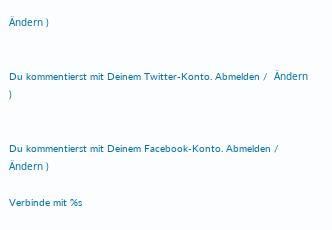Ändern )


Du kommentierst mit Deinem Twitter-Konto. Abmelden /  Ändern )


Du kommentierst mit Deinem Facebook-Konto. Abmelden /  Ändern )

Verbinde mit %s